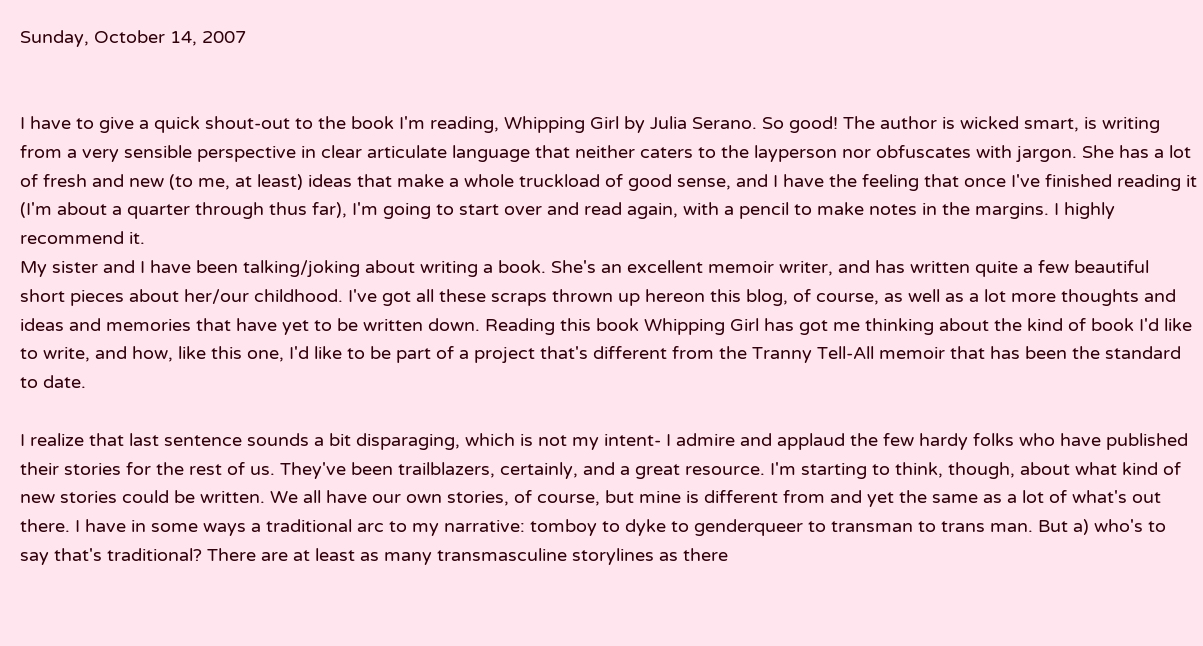Sunday, October 14, 2007


I have to give a quick shout-out to the book I'm reading, Whipping Girl by Julia Serano. So good! The author is wicked smart, is writing from a very sensible perspective in clear articulate language that neither caters to the layperson nor obfuscates with jargon. She has a lot of fresh and new (to me, at least) ideas that make a whole truckload of good sense, and I have the feeling that once I've finished reading it (I'm about a quarter through thus far), I'm going to start over and read again, with a pencil to make notes in the margins. I highly recommend it.
My sister and I have been talking/joking about writing a book. She's an excellent memoir writer, and has written quite a few beautiful short pieces about her/our childhood. I've got all these scraps thrown up hereon this blog, of course, as well as a lot more thoughts and ideas and memories that have yet to be written down. Reading this book Whipping Girl has got me thinking about the kind of book I'd like to write, and how, like this one, I'd like to be part of a project that's different from the Tranny Tell-All memoir that has been the standard to date.

I realize that last sentence sounds a bit disparaging, which is not my intent- I admire and applaud the few hardy folks who have published their stories for the rest of us. They've been trailblazers, certainly, and a great resource. I'm starting to think, though, about what kind of new stories could be written. We all have our own stories, of course, but mine is different from and yet the same as a lot of what's out there. I have in some ways a traditional arc to my narrative: tomboy to dyke to genderqueer to transman to trans man. But a) who's to say that's traditional? There are at least as many transmasculine storylines as there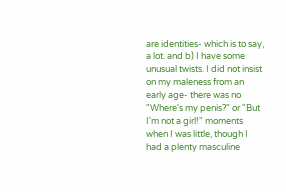are identities- which is to say, a lot. and b) I have some unusual twists. I did not insist on my maleness from an early age- there was no "Where's my penis?" or "But I'm not a girl!" moments when I was little, though I had a plenty masculine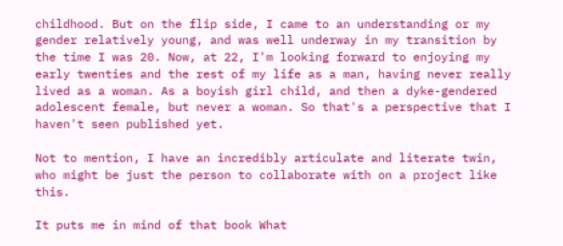childhood. But on the flip side, I came to an understanding or my gender relatively young, and was well underway in my transition by the time I was 20. Now, at 22, I'm looking forward to enjoying my early twenties and the rest of my life as a man, having never really lived as a woman. As a boyish girl child, and then a dyke-gendered adolescent female, but never a woman. So that's a perspective that I haven't seen published yet.

Not to mention, I have an incredibly articulate and literate twin, who might be just the person to collaborate with on a project like this.

It puts me in mind of that book What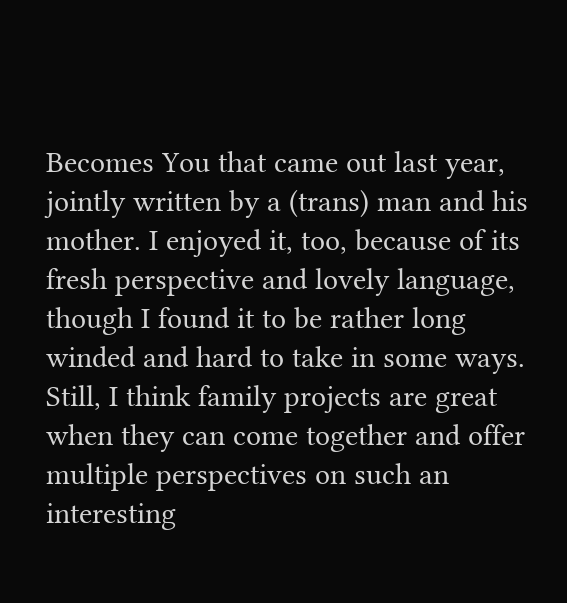Becomes You that came out last year, jointly written by a (trans) man and his mother. I enjoyed it, too, because of its fresh perspective and lovely language, though I found it to be rather long winded and hard to take in some ways. Still, I think family projects are great when they can come together and offer multiple perspectives on such an interesting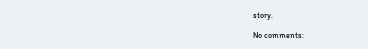story.

No comments: